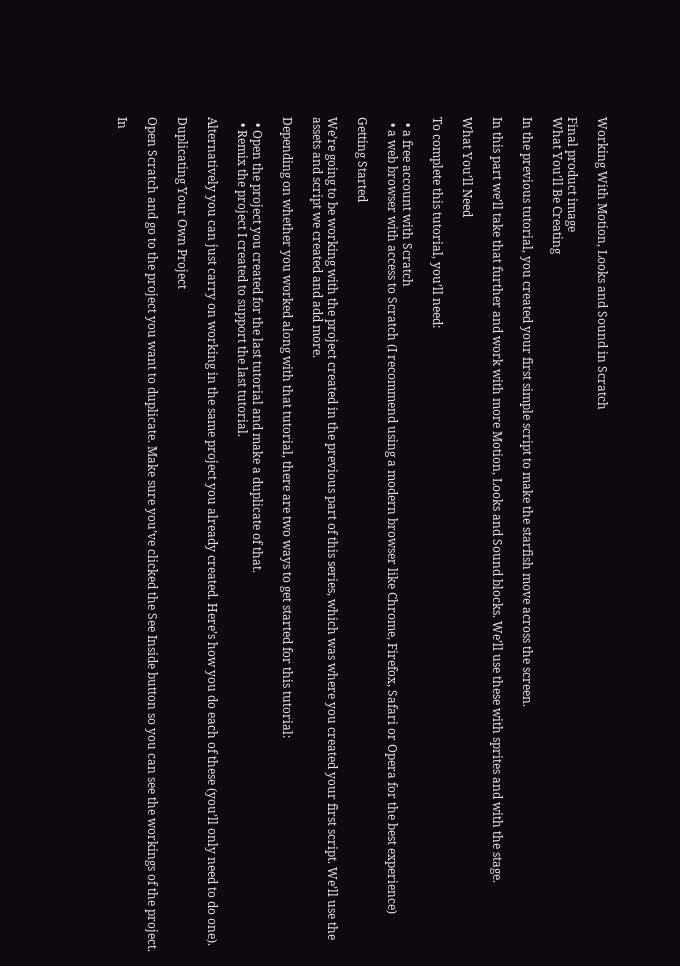Working With Motion, Looks and Sound in Scratch

Final product image
What You’ll Be Creating

In the previous tutorial, you created your first simple script to make the starfish move across the screen.

In this part we’ll take that further and work with more Motion, Looks and Sound blocks. We’ll use these with sprites and with the stage.

What You’ll Need

To complete this tutorial, you’ll need:

  • a free account with Scratch
  • a web browser with access to Scratch (I recommend using a modern browser like Chrome, Firefox, Safari or Opera for the best experience)

Getting Started

We’re going to be working with the project created in the previous part of this series, which was where you created your first script. We’ll use the assets and script we created and add more.

Depending on whether you worked along with that tutorial, there are two ways to get started for this tutorial:

  • Open the project you created for the last tutorial and make a duplicate of that.
  • Remix the project I created to support the last tutorial.

Alternatively you can just carry on working in the same project you already created. Here’s how you do each of these (you’ll only need to do one).

Duplicating Your Own Project

Open Scratch and go to the project you want to duplicate. Make sure you’ve clicked the See Inside button so you can see the workings of the project.

In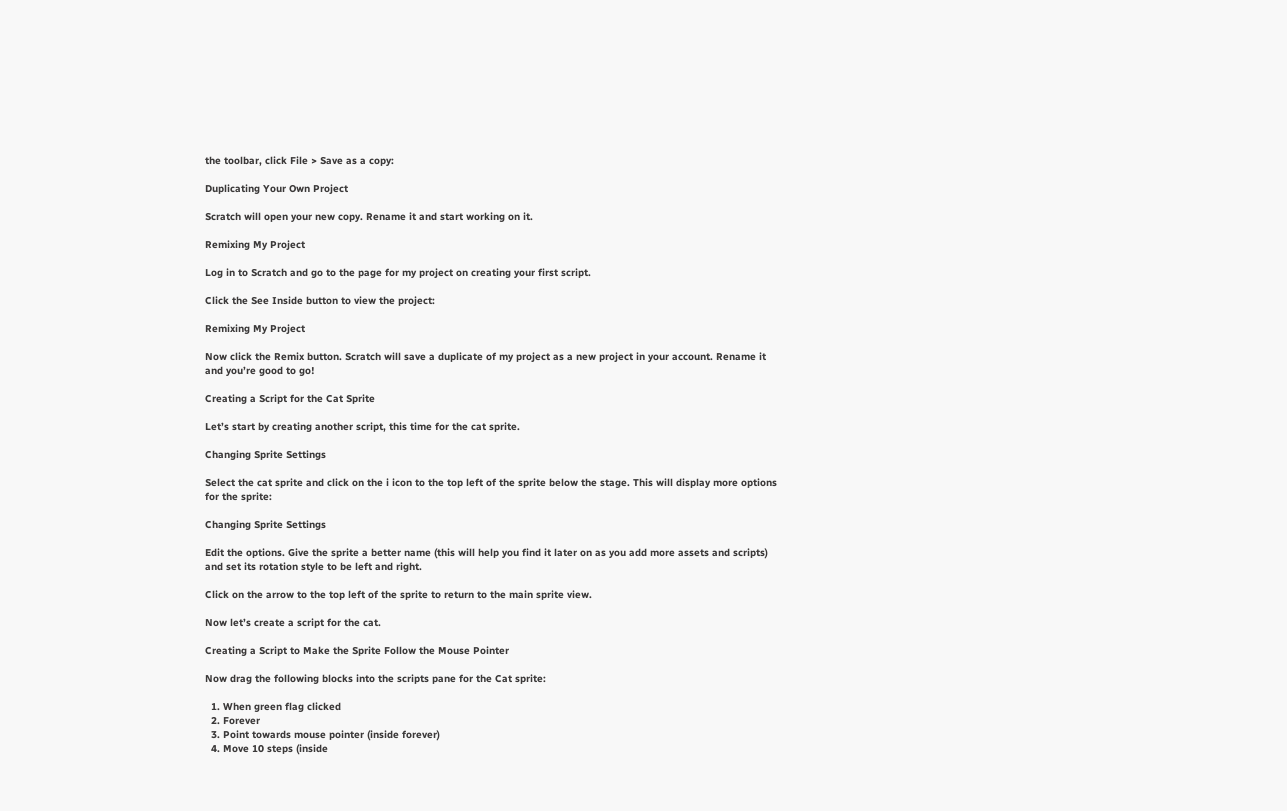the toolbar, click File > Save as a copy:

Duplicating Your Own Project

Scratch will open your new copy. Rename it and start working on it.

Remixing My Project

Log in to Scratch and go to the page for my project on creating your first script.

Click the See Inside button to view the project:

Remixing My Project

Now click the Remix button. Scratch will save a duplicate of my project as a new project in your account. Rename it and you’re good to go!

Creating a Script for the Cat Sprite

Let’s start by creating another script, this time for the cat sprite.

Changing Sprite Settings

Select the cat sprite and click on the i icon to the top left of the sprite below the stage. This will display more options for the sprite:

Changing Sprite Settings

Edit the options. Give the sprite a better name (this will help you find it later on as you add more assets and scripts) and set its rotation style to be left and right.

Click on the arrow to the top left of the sprite to return to the main sprite view.

Now let’s create a script for the cat.

Creating a Script to Make the Sprite Follow the Mouse Pointer

Now drag the following blocks into the scripts pane for the Cat sprite:

  1. When green flag clicked
  2. Forever
  3. Point towards mouse pointer (inside forever)
  4. Move 10 steps (inside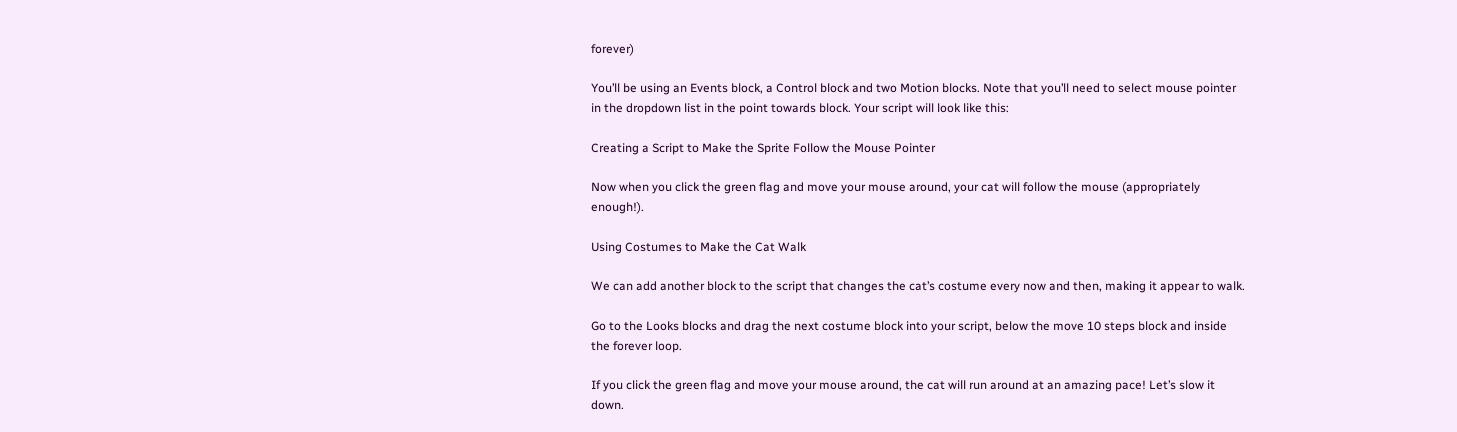forever)

You’ll be using an Events block, a Control block and two Motion blocks. Note that you’ll need to select mouse pointer in the dropdown list in the point towards block. Your script will look like this:

Creating a Script to Make the Sprite Follow the Mouse Pointer

Now when you click the green flag and move your mouse around, your cat will follow the mouse (appropriately enough!).

Using Costumes to Make the Cat Walk

We can add another block to the script that changes the cat’s costume every now and then, making it appear to walk.

Go to the Looks blocks and drag the next costume block into your script, below the move 10 steps block and inside the forever loop.

If you click the green flag and move your mouse around, the cat will run around at an amazing pace! Let’s slow it down.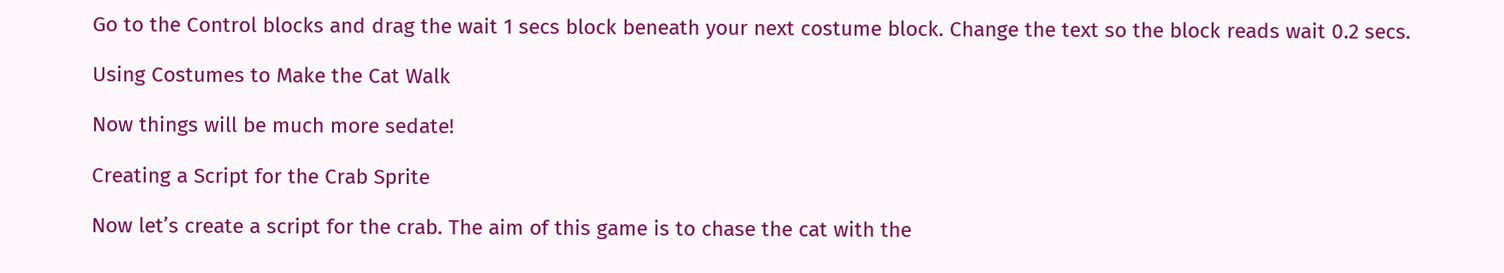Go to the Control blocks and drag the wait 1 secs block beneath your next costume block. Change the text so the block reads wait 0.2 secs.

Using Costumes to Make the Cat Walk

Now things will be much more sedate!

Creating a Script for the Crab Sprite

Now let’s create a script for the crab. The aim of this game is to chase the cat with the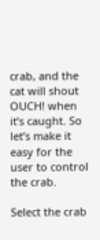crab, and the cat will shout OUCH! when it’s caught. So let’s make it easy for the user to control the crab.

Select the crab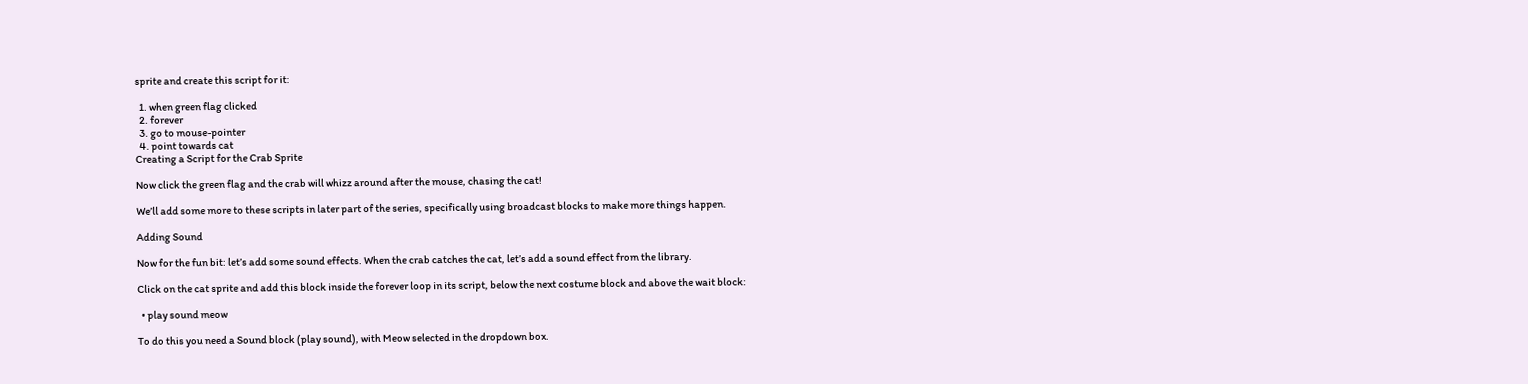sprite and create this script for it:

  1. when green flag clicked
  2. forever
  3. go to mouse-pointer
  4. point towards cat
Creating a Script for the Crab Sprite

Now click the green flag and the crab will whizz around after the mouse, chasing the cat!

We’ll add some more to these scripts in later part of the series, specifically using broadcast blocks to make more things happen.

Adding Sound

Now for the fun bit: let’s add some sound effects. When the crab catches the cat, let’s add a sound effect from the library.

Click on the cat sprite and add this block inside the forever loop in its script, below the next costume block and above the wait block:

  • play sound meow

To do this you need a Sound block (play sound), with Meow selected in the dropdown box.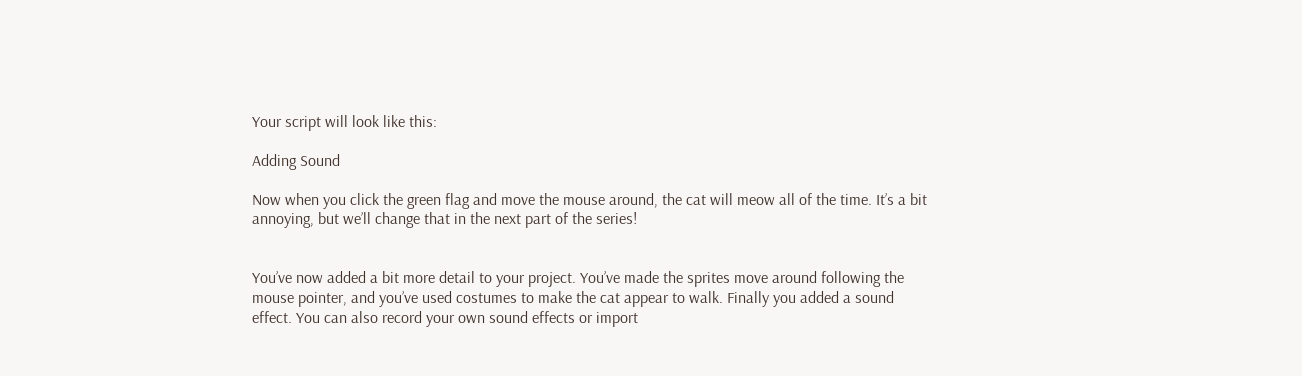Your script will look like this:

Adding Sound

Now when you click the green flag and move the mouse around, the cat will meow all of the time. It’s a bit annoying, but we’ll change that in the next part of the series!


You’ve now added a bit more detail to your project. You’ve made the sprites move around following the mouse pointer, and you’ve used costumes to make the cat appear to walk. Finally you added a sound effect. You can also record your own sound effects or import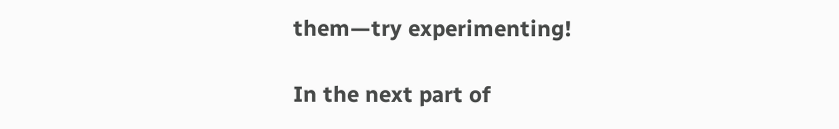them—try experimenting!

In the next part of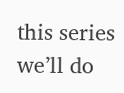this series we’ll do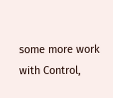some more work with Control,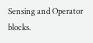Sensing and Operator blocks.